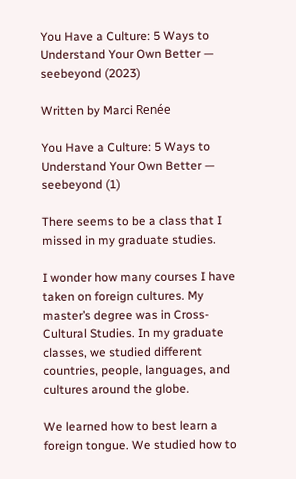You Have a Culture: 5 Ways to Understand Your Own Better — seebeyond (2023)

Written by Marci Renée

You Have a Culture: 5 Ways to Understand Your Own Better — seebeyond (1)

There seems to be a class that I missed in my graduate studies.

I wonder how many courses I have taken on foreign cultures. My master’s degree was in Cross-Cultural Studies. In my graduate classes, we studied different countries, people, languages, and cultures around the globe.

We learned how to best learn a foreign tongue. We studied how to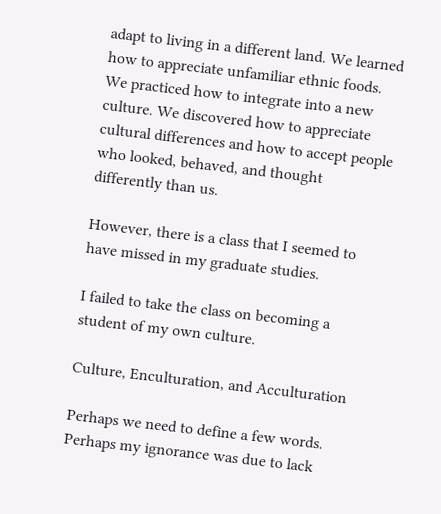adapt to living in a different land. We learned how to appreciate unfamiliar ethnic foods. We practiced how to integrate into a new culture. We discovered how to appreciate cultural differences and how to accept people who looked, behaved, and thought differently than us.

However, there is a class that I seemed to have missed in my graduate studies.

I failed to take the class on becoming a student of my own culture.

Culture, Enculturation, and Acculturation

Perhaps we need to define a few words. Perhaps my ignorance was due to lack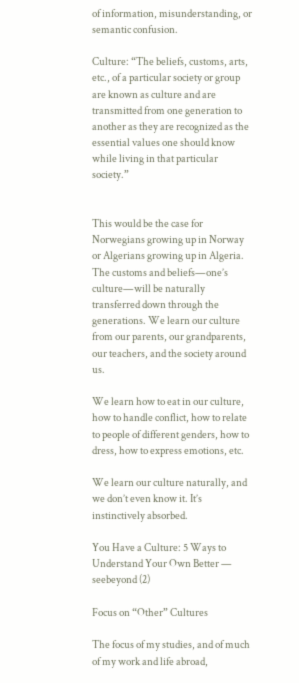of information, misunderstanding, or semantic confusion.

Culture: “The beliefs, customs, arts, etc., of a particular society or group are known as culture and are transmitted from one generation to another as they are recognized as the essential values one should know while living in that particular society.”


This would be the case for Norwegians growing up in Norway or Algerians growing up in Algeria. The customs and beliefs—one’s culture—will be naturally transferred down through the generations. We learn our culture from our parents, our grandparents, our teachers, and the society around us.

We learn how to eat in our culture, how to handle conflict, how to relate to people of different genders, how to dress, how to express emotions, etc.

We learn our culture naturally, and we don’t even know it. It’s instinctively absorbed.

You Have a Culture: 5 Ways to Understand Your Own Better — seebeyond (2)

Focus on “Other” Cultures

The focus of my studies, and of much of my work and life abroad,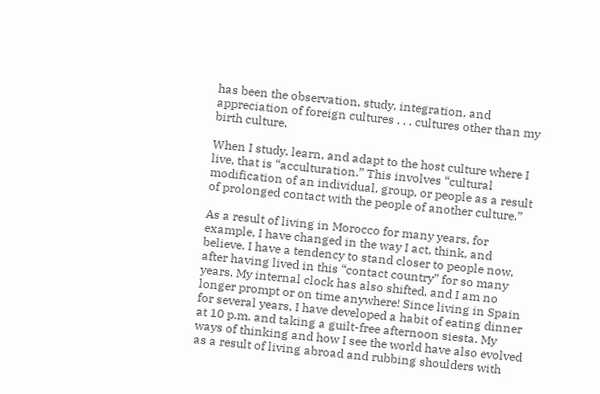has been the observation, study, integration, and appreciation of foreign cultures . . . cultures other than my birth culture.

When I study, learn, and adapt to the host culture where I live, that is “acculturation.” This involves “cultural modification of an individual, group, or people as a result of prolonged contact with the people of another culture.”

As a result of living in Morocco for many years, for example, I have changed in the way I act, think, and believe. I have a tendency to stand closer to people now, after having lived in this “contact country” for so many years. My internal clock has also shifted, and I am no longer prompt or on time anywhere! Since living in Spain for several years, I have developed a habit of eating dinner at 10 p.m. and taking a guilt-free afternoon siesta. My ways of thinking and how I see the world have also evolved as a result of living abroad and rubbing shoulders with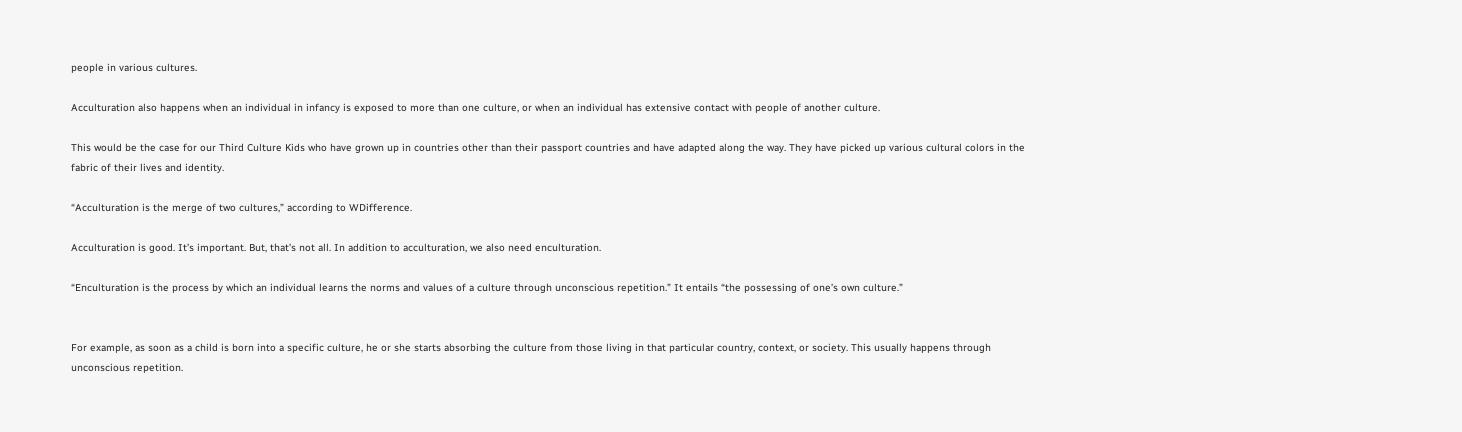people in various cultures.

Acculturation also happens when an individual in infancy is exposed to more than one culture, or when an individual has extensive contact with people of another culture.

This would be the case for our Third Culture Kids who have grown up in countries other than their passport countries and have adapted along the way. They have picked up various cultural colors in the fabric of their lives and identity.

“Acculturation is the merge of two cultures,” according to WDifference.

Acculturation is good. It’s important. But, that’s not all. In addition to acculturation, we also need enculturation.

“Enculturation is the process by which an individual learns the norms and values of a culture through unconscious repetition.” It entails “the possessing of one’s own culture.”


For example, as soon as a child is born into a specific culture, he or she starts absorbing the culture from those living in that particular country, context, or society. This usually happens through unconscious repetition.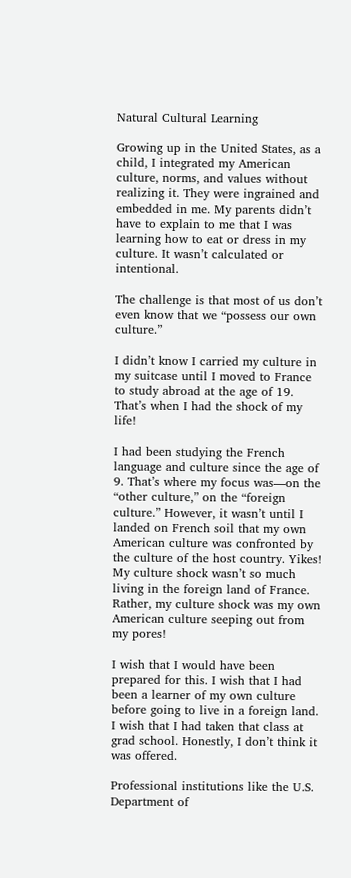Natural Cultural Learning

Growing up in the United States, as a child, I integrated my American culture, norms, and values without realizing it. They were ingrained and embedded in me. My parents didn’t have to explain to me that I was learning how to eat or dress in my culture. It wasn’t calculated or intentional.

The challenge is that most of us don’t even know that we “possess our own culture.”

I didn’t know I carried my culture in my suitcase until I moved to France to study abroad at the age of 19. That’s when I had the shock of my life!

I had been studying the French language and culture since the age of 9. That’s where my focus was—on the “other culture,” on the “foreign culture.” However, it wasn’t until I landed on French soil that my own American culture was confronted by the culture of the host country. Yikes! My culture shock wasn’t so much living in the foreign land of France. Rather, my culture shock was my own American culture seeping out from my pores!

I wish that I would have been prepared for this. I wish that I had been a learner of my own culture before going to live in a foreign land. I wish that I had taken that class at grad school. Honestly, I don’t think it was offered.

Professional institutions like the U.S. Department of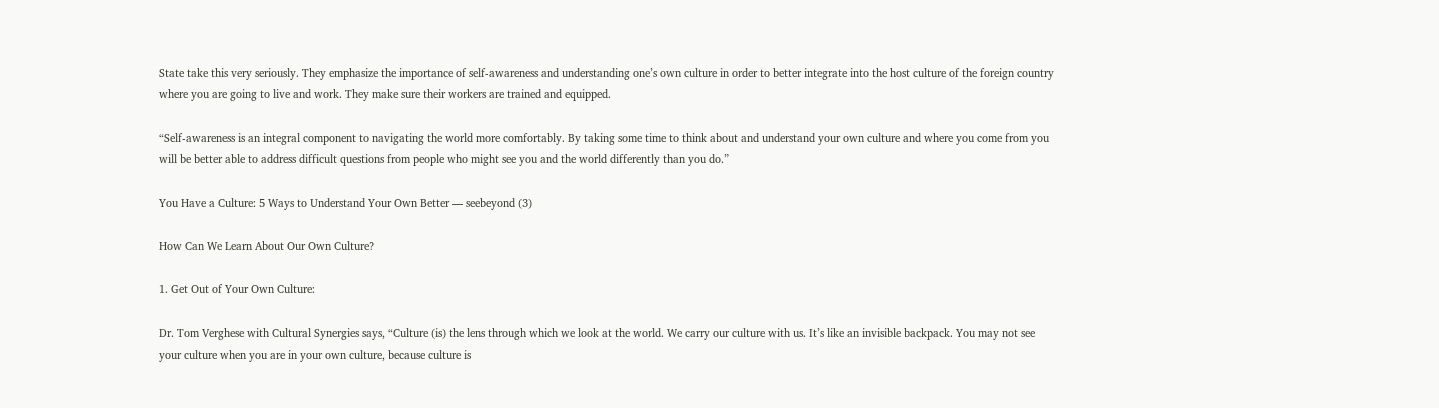State take this very seriously. They emphasize the importance of self-awareness and understanding one’s own culture in order to better integrate into the host culture of the foreign country where you are going to live and work. They make sure their workers are trained and equipped.

“Self-awareness is an integral component to navigating the world more comfortably. By taking some time to think about and understand your own culture and where you come from you will be better able to address difficult questions from people who might see you and the world differently than you do.”

You Have a Culture: 5 Ways to Understand Your Own Better — seebeyond (3)

How Can We Learn About Our Own Culture?

1. Get Out of Your Own Culture:

Dr. Tom Verghese with Cultural Synergies says, “Culture (is) the lens through which we look at the world. We carry our culture with us. It’s like an invisible backpack. You may not see your culture when you are in your own culture, because culture is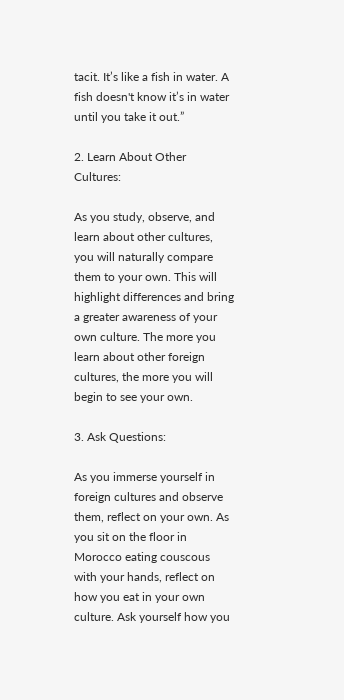tacit. It’s like a fish in water. A fish doesn't know it’s in water until you take it out.”

2. Learn About Other Cultures:

As you study, observe, and learn about other cultures, you will naturally compare them to your own. This will highlight differences and bring a greater awareness of your own culture. The more you learn about other foreign cultures, the more you will begin to see your own.

3. Ask Questions:

As you immerse yourself in foreign cultures and observe them, reflect on your own. As you sit on the floor in Morocco eating couscous with your hands, reflect on how you eat in your own culture. Ask yourself how you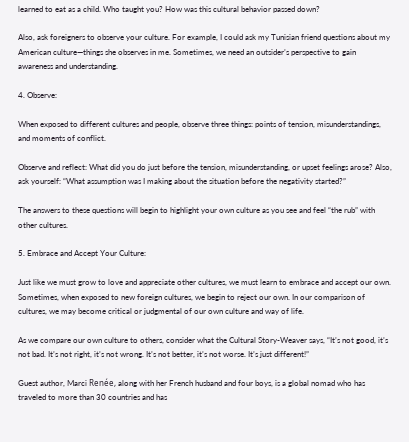learned to eat as a child. Who taught you? How was this cultural behavior passed down?

Also, ask foreigners to observe your culture. For example, I could ask my Tunisian friend questions about my American culture—things she observes in me. Sometimes, we need an outsider’s perspective to gain awareness and understanding.

4. Observe:

When exposed to different cultures and people, observe three things: points of tension, misunderstandings, and moments of conflict.

Observe and reflect: What did you do just before the tension, misunderstanding, or upset feelings arose? Also, ask yourself: “What assumption was I making about the situation before the negativity started?”

The answers to these questions will begin to highlight your own culture as you see and feel “the rub” with other cultures.

5. Embrace and Accept Your Culture:

Just like we must grow to love and appreciate other cultures, we must learn to embrace and accept our own. Sometimes, when exposed to new foreign cultures, we begin to reject our own. In our comparison of cultures, we may become critical or judgmental of our own culture and way of life.

As we compare our own culture to others, consider what the Cultural Story-Weaver says, “It’s not good, it’s not bad. It’s not right, it’s not wrong. It’s not better, it’s not worse. It’s just different!”

Guest author, Marci Renée, along with her French husband and four boys, is a global nomad who has traveled to more than 30 countries and has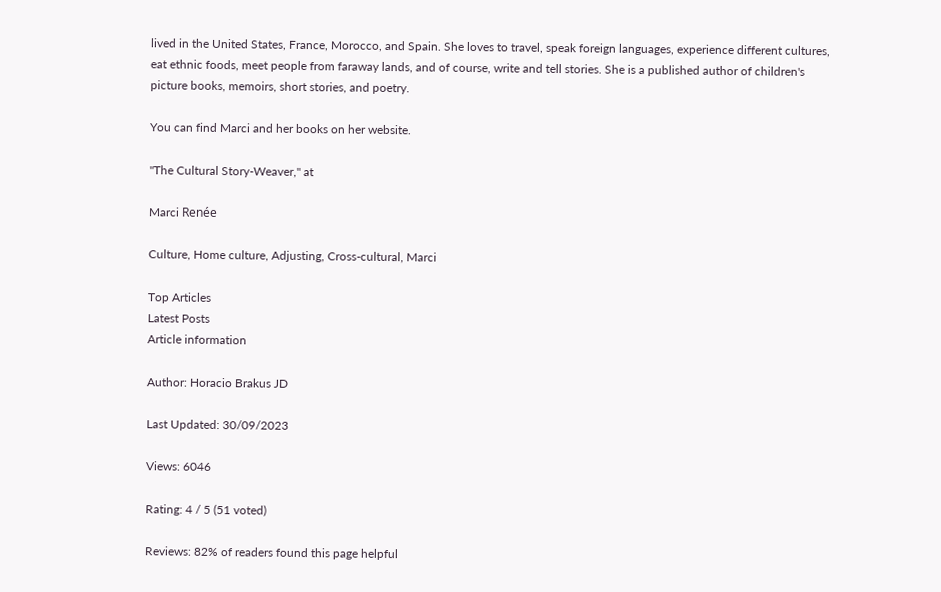lived in the United States, France, Morocco, and Spain. She loves to travel, speak foreign languages, experience different cultures, eat ethnic foods, meet people from faraway lands, and of course, write and tell stories. She is a published author of children's picture books, memoirs, short stories, and poetry.

You can find Marci and her books on her website.

"The Cultural Story-Weaver," at

Marci Renée

Culture, Home culture, Adjusting, Cross-cultural, Marci

Top Articles
Latest Posts
Article information

Author: Horacio Brakus JD

Last Updated: 30/09/2023

Views: 6046

Rating: 4 / 5 (51 voted)

Reviews: 82% of readers found this page helpful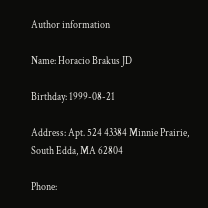Author information

Name: Horacio Brakus JD

Birthday: 1999-08-21

Address: Apt. 524 43384 Minnie Prairie, South Edda, MA 62804

Phone: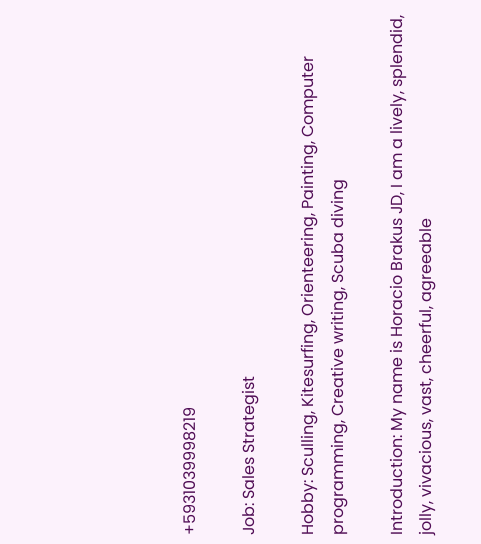+5931039998219

Job: Sales Strategist

Hobby: Sculling, Kitesurfing, Orienteering, Painting, Computer programming, Creative writing, Scuba diving

Introduction: My name is Horacio Brakus JD, I am a lively, splendid, jolly, vivacious, vast, cheerful, agreeable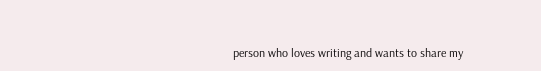person who loves writing and wants to share my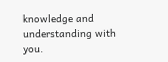knowledge and understanding with you.